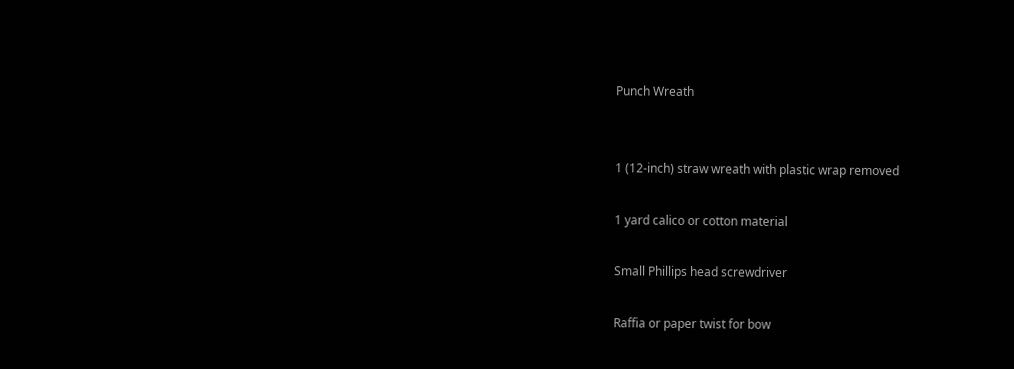Punch Wreath


1 (12-inch) straw wreath with plastic wrap removed

1 yard calico or cotton material

Small Phillips head screwdriver

Raffia or paper twist for bow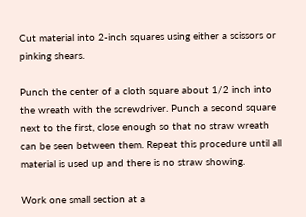Cut material into 2-inch squares using either a scissors or pinking shears.

Punch the center of a cloth square about 1/2 inch into the wreath with the screwdriver. Punch a second square next to the first, close enough so that no straw wreath can be seen between them. Repeat this procedure until all material is used up and there is no straw showing.

Work one small section at a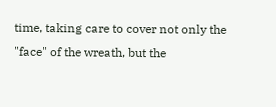time, taking care to cover not only the "face" of the wreath, but the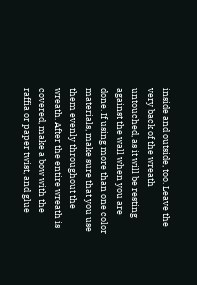inside and outside, too. Leave the very back of the wreath untouched, as it will be resting against the wall when you are done. If using more than one color materials, make sure that you use them evenly throughout the wreath. After the entire wreath is covered, make a bow with the raffia or paper twist, and glue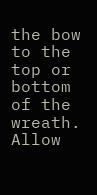the bow to the top or bottom of the wreath. Allow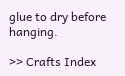glue to dry before hanging.

>> Crafts Index